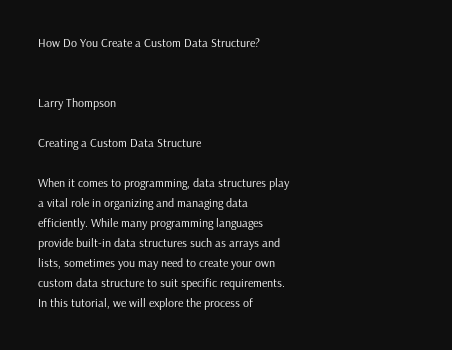How Do You Create a Custom Data Structure?


Larry Thompson

Creating a Custom Data Structure

When it comes to programming, data structures play a vital role in organizing and managing data efficiently. While many programming languages provide built-in data structures such as arrays and lists, sometimes you may need to create your own custom data structure to suit specific requirements. In this tutorial, we will explore the process of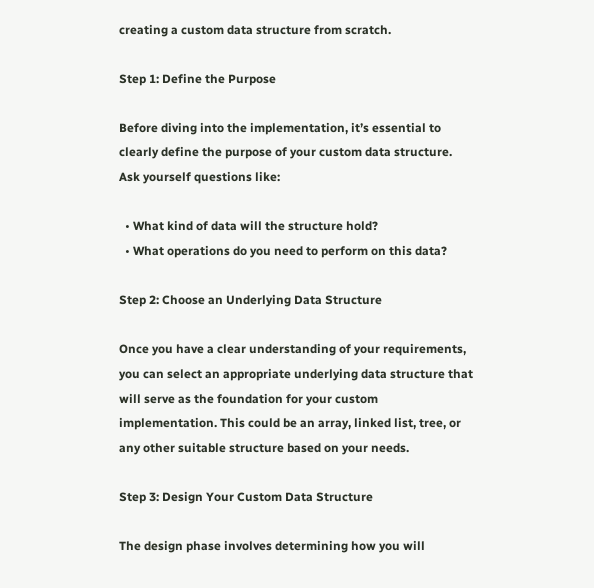creating a custom data structure from scratch.

Step 1: Define the Purpose

Before diving into the implementation, it’s essential to clearly define the purpose of your custom data structure. Ask yourself questions like:

  • What kind of data will the structure hold?
  • What operations do you need to perform on this data?

Step 2: Choose an Underlying Data Structure

Once you have a clear understanding of your requirements, you can select an appropriate underlying data structure that will serve as the foundation for your custom implementation. This could be an array, linked list, tree, or any other suitable structure based on your needs.

Step 3: Design Your Custom Data Structure

The design phase involves determining how you will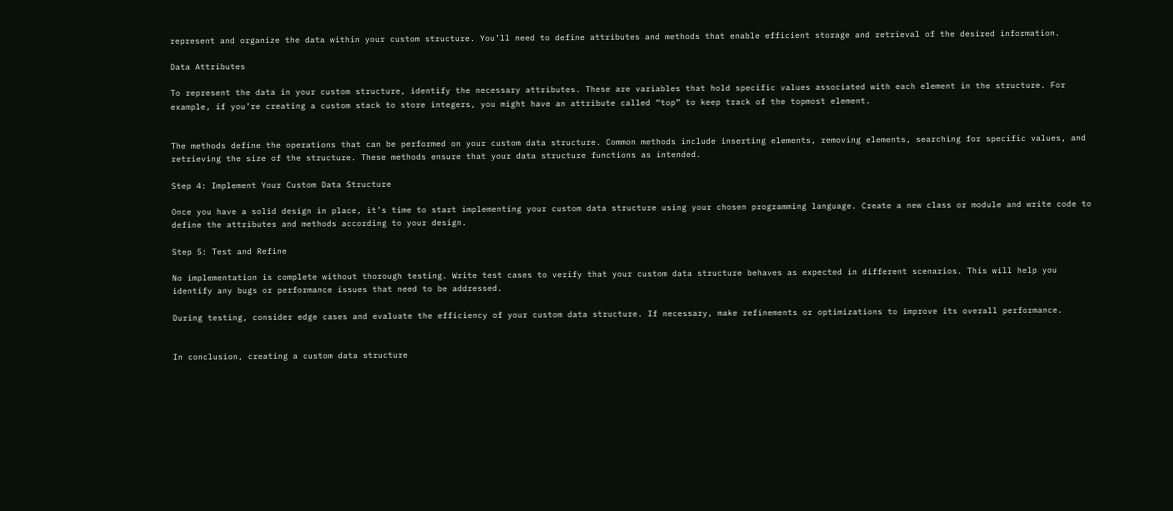represent and organize the data within your custom structure. You’ll need to define attributes and methods that enable efficient storage and retrieval of the desired information.

Data Attributes

To represent the data in your custom structure, identify the necessary attributes. These are variables that hold specific values associated with each element in the structure. For example, if you’re creating a custom stack to store integers, you might have an attribute called “top” to keep track of the topmost element.


The methods define the operations that can be performed on your custom data structure. Common methods include inserting elements, removing elements, searching for specific values, and retrieving the size of the structure. These methods ensure that your data structure functions as intended.

Step 4: Implement Your Custom Data Structure

Once you have a solid design in place, it’s time to start implementing your custom data structure using your chosen programming language. Create a new class or module and write code to define the attributes and methods according to your design.

Step 5: Test and Refine

No implementation is complete without thorough testing. Write test cases to verify that your custom data structure behaves as expected in different scenarios. This will help you identify any bugs or performance issues that need to be addressed.

During testing, consider edge cases and evaluate the efficiency of your custom data structure. If necessary, make refinements or optimizations to improve its overall performance.


In conclusion, creating a custom data structure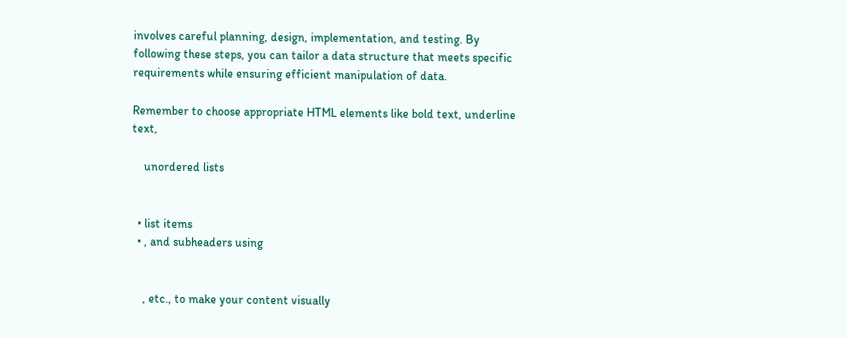involves careful planning, design, implementation, and testing. By following these steps, you can tailor a data structure that meets specific requirements while ensuring efficient manipulation of data.

Remember to choose appropriate HTML elements like bold text, underline text,

    unordered lists


  • list items
  • , and subheaders using


    , etc., to make your content visually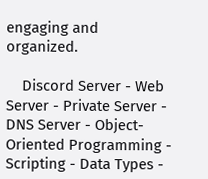engaging and organized.

    Discord Server - Web Server - Private Server - DNS Server - Object-Oriented Programming - Scripting - Data Types -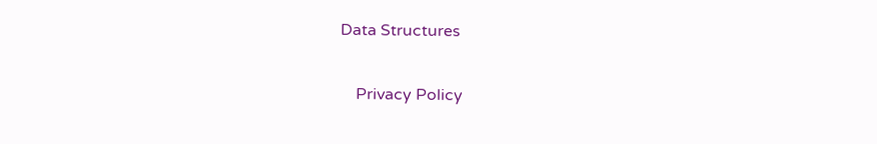Data Structures

    Privacy Policy